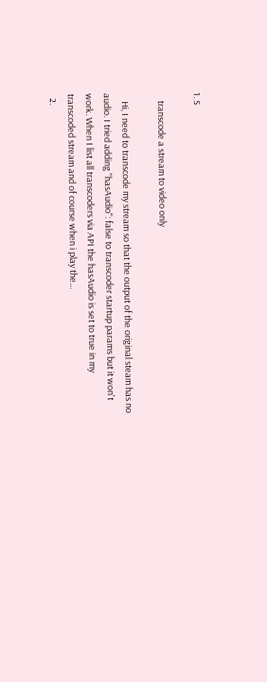1. S

    transcode a stream to video only

    Hi, I need to transcode my stream so that the output of the original steam has no audio. I tried adding "hasAudio": false to transcoder startup params but it won't work. When I list all transcoders via API the hasAudio is set to true in my transcoded stream and of course when i play the...
  2.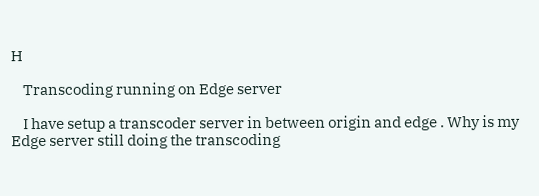H

    Transcoding running on Edge server

    I have setup a transcoder server in between origin and edge . Why is my Edge server still doing the transcoding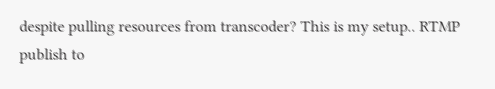despite pulling resources from transcoder? This is my setup.. RTMP publish to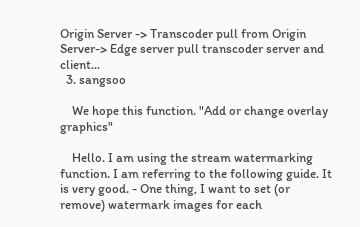Origin Server -> Transcoder pull from Origin Server-> Edge server pull transcoder server and client...
  3. sangsoo

    We hope this function. "Add or change overlay graphics"

    Hello. I am using the stream watermarking function. I am referring to the following guide. It is very good. - One thing, I want to set (or remove) watermark images for each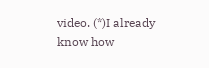video. (*)I already know how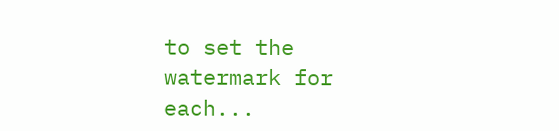to set the watermark for each...